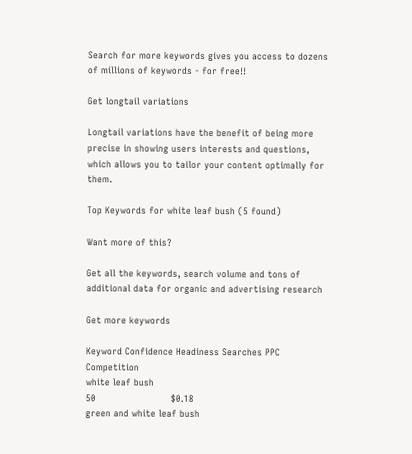Search for more keywords gives you access to dozens of millions of keywords - for free!!

Get longtail variations

Longtail variations have the benefit of being more precise in showing users interests and questions, which allows you to tailor your content optimally for them.

Top Keywords for white leaf bush (5 found)

Want more of this?

Get all the keywords, search volume and tons of additional data for organic and advertising research

Get more keywords

Keyword Confidence Headiness Searches PPC Competition
white leaf bush
50                         $0.18
green and white leaf bush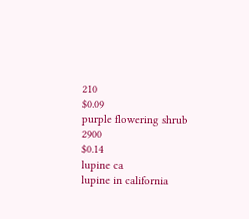210                         $0.09
purple flowering shrub
2900                         $0.14
lupine ca
lupine in california